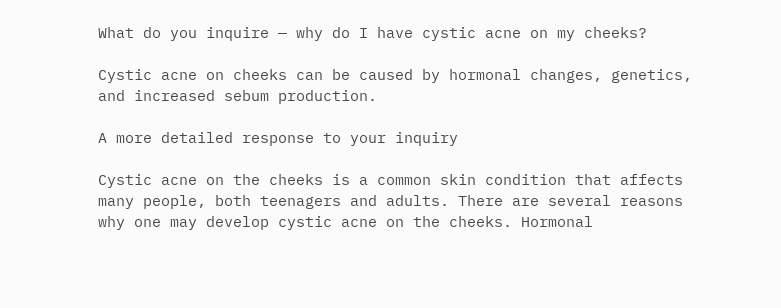What do you inquire — why do I have cystic acne on my cheeks?

Cystic acne on cheeks can be caused by hormonal changes, genetics, and increased sebum production.

A more detailed response to your inquiry

Cystic acne on the cheeks is a common skin condition that affects many people, both teenagers and adults. There are several reasons why one may develop cystic acne on the cheeks. Hormonal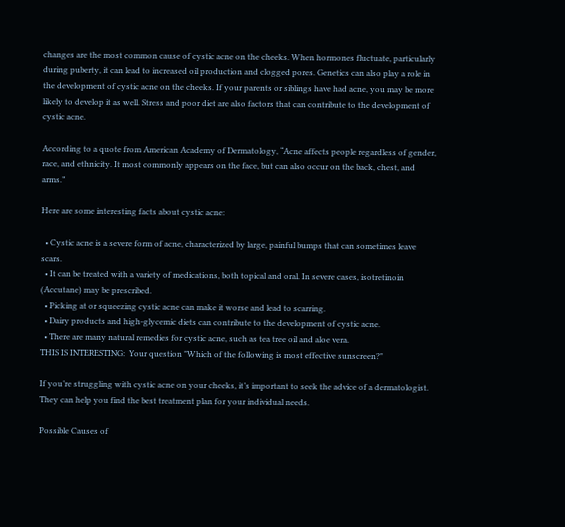changes are the most common cause of cystic acne on the cheeks. When hormones fluctuate, particularly during puberty, it can lead to increased oil production and clogged pores. Genetics can also play a role in the development of cystic acne on the cheeks. If your parents or siblings have had acne, you may be more likely to develop it as well. Stress and poor diet are also factors that can contribute to the development of cystic acne.

According to a quote from American Academy of Dermatology, “Acne affects people regardless of gender, race, and ethnicity. It most commonly appears on the face, but can also occur on the back, chest, and arms.”

Here are some interesting facts about cystic acne:

  • Cystic acne is a severe form of acne, characterized by large, painful bumps that can sometimes leave scars.
  • It can be treated with a variety of medications, both topical and oral. In severe cases, isotretinoin (Accutane) may be prescribed.
  • Picking at or squeezing cystic acne can make it worse and lead to scarring.
  • Dairy products and high-glycemic diets can contribute to the development of cystic acne.
  • There are many natural remedies for cystic acne, such as tea tree oil and aloe vera.
THIS IS INTERESTING:  Your question "Which of the following is most effective sunscreen?"

If you’re struggling with cystic acne on your cheeks, it’s important to seek the advice of a dermatologist. They can help you find the best treatment plan for your individual needs.

Possible Causes of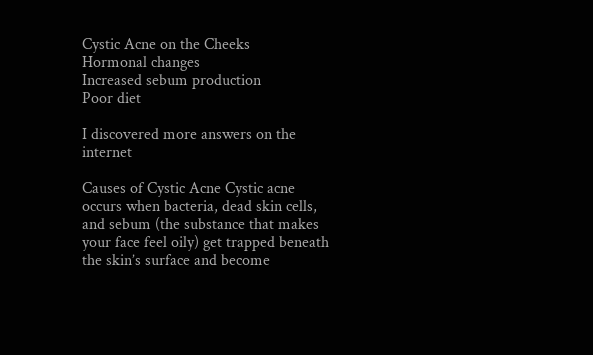Cystic Acne on the Cheeks
Hormonal changes
Increased sebum production
Poor diet

I discovered more answers on the internet

Causes of Cystic Acne Cystic acne occurs when bacteria, dead skin cells, and sebum (the substance that makes your face feel oily) get trapped beneath the skin’s surface and become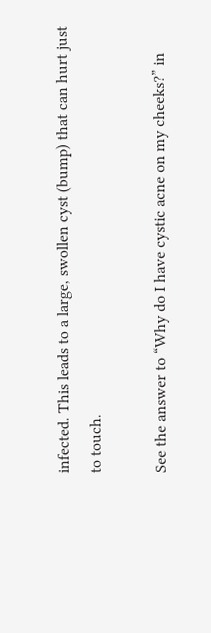infected. This leads to a large, swollen cyst (bump) that can hurt just to touch.

See the answer to “Why do I have cystic acne on my cheeks?” in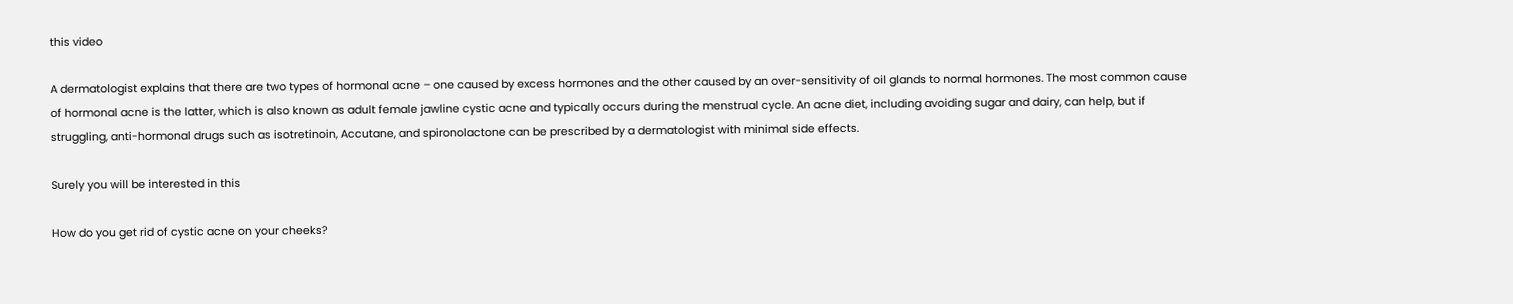this video

A dermatologist explains that there are two types of hormonal acne – one caused by excess hormones and the other caused by an over-sensitivity of oil glands to normal hormones. The most common cause of hormonal acne is the latter, which is also known as adult female jawline cystic acne and typically occurs during the menstrual cycle. An acne diet, including avoiding sugar and dairy, can help, but if struggling, anti-hormonal drugs such as isotretinoin, Accutane, and spironolactone can be prescribed by a dermatologist with minimal side effects.

Surely you will be interested in this

How do you get rid of cystic acne on your cheeks?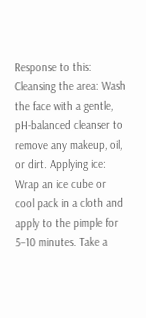Response to this: Cleansing the area: Wash the face with a gentle, pH-balanced cleanser to remove any makeup, oil, or dirt. Applying ice: Wrap an ice cube or cool pack in a cloth and apply to the pimple for 5–10 minutes. Take a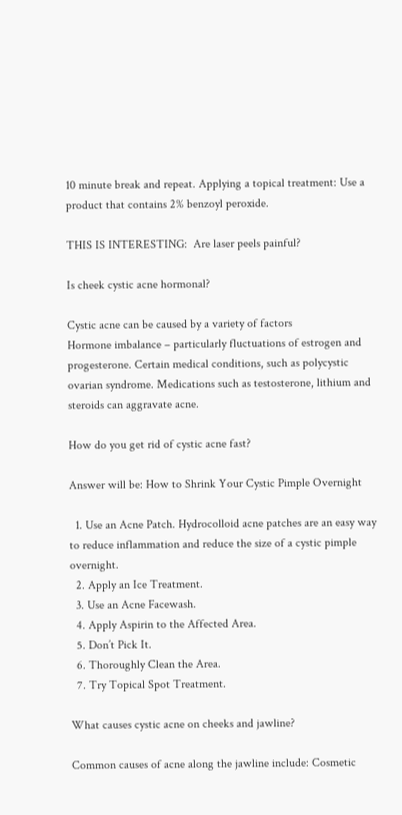10 minute break and repeat. Applying a topical treatment: Use a product that contains 2% benzoyl peroxide.

THIS IS INTERESTING:  Are laser peels painful?

Is cheek cystic acne hormonal?

Cystic acne can be caused by a variety of factors
Hormone imbalance – particularly fluctuations of estrogen and progesterone. Certain medical conditions, such as polycystic ovarian syndrome. Medications such as testosterone, lithium and steroids can aggravate acne.

How do you get rid of cystic acne fast?

Answer will be: How to Shrink Your Cystic Pimple Overnight

  1. Use an Acne Patch. Hydrocolloid acne patches are an easy way to reduce inflammation and reduce the size of a cystic pimple overnight.
  2. Apply an Ice Treatment.
  3. Use an Acne Facewash.
  4. Apply Aspirin to the Affected Area.
  5. Don’t Pick It.
  6. Thoroughly Clean the Area.
  7. Try Topical Spot Treatment.

What causes cystic acne on cheeks and jawline?

Common causes of acne along the jawline include: Cosmetic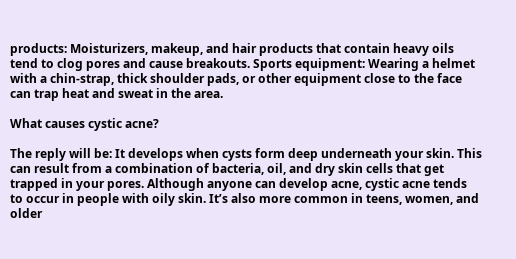products: Moisturizers, makeup, and hair products that contain heavy oils tend to clog pores and cause breakouts. Sports equipment: Wearing a helmet with a chin-strap, thick shoulder pads, or other equipment close to the face can trap heat and sweat in the area.

What causes cystic acne?

The reply will be: It develops when cysts form deep underneath your skin. This can result from a combination of bacteria, oil, and dry skin cells that get trapped in your pores. Although anyone can develop acne, cystic acne tends to occur in people with oily skin. It’s also more common in teens, women, and older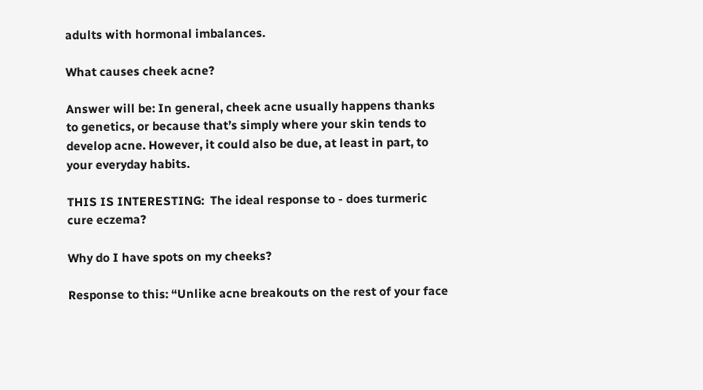adults with hormonal imbalances.

What causes cheek acne?

Answer will be: In general, cheek acne usually happens thanks to genetics, or because that’s simply where your skin tends to develop acne. However, it could also be due, at least in part, to your everyday habits.

THIS IS INTERESTING:  The ideal response to - does turmeric cure eczema?

Why do I have spots on my cheeks?

Response to this: “Unlike acne breakouts on the rest of your face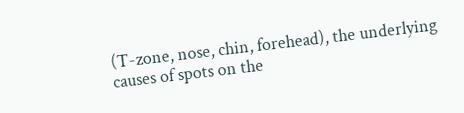(T-zone, nose, chin, forehead), the underlying causes of spots on the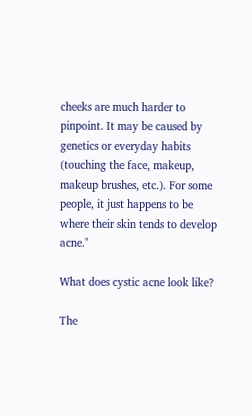cheeks are much harder to pinpoint. It may be caused by genetics or everyday habits (touching the face, makeup, makeup brushes, etc.). For some people, it just happens to be where their skin tends to develop acne."

What does cystic acne look like?

The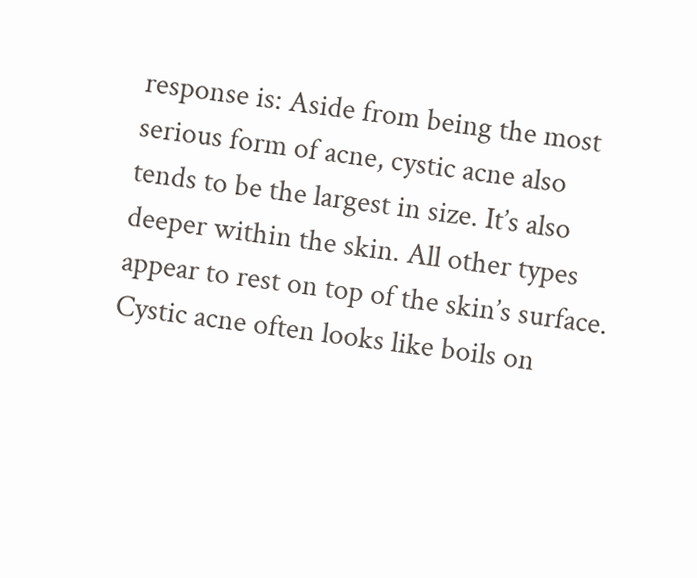response is: Aside from being the most serious form of acne, cystic acne also tends to be the largest in size. It’s also deeper within the skin. All other types appear to rest on top of the skin’s surface. Cystic acne often looks like boils on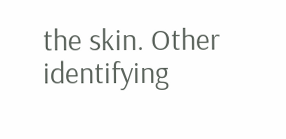the skin. Other identifying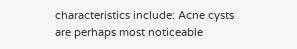characteristics include: Acne cysts are perhaps most noticeable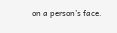on a person’s face.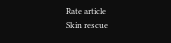Rate article
Skin rescue